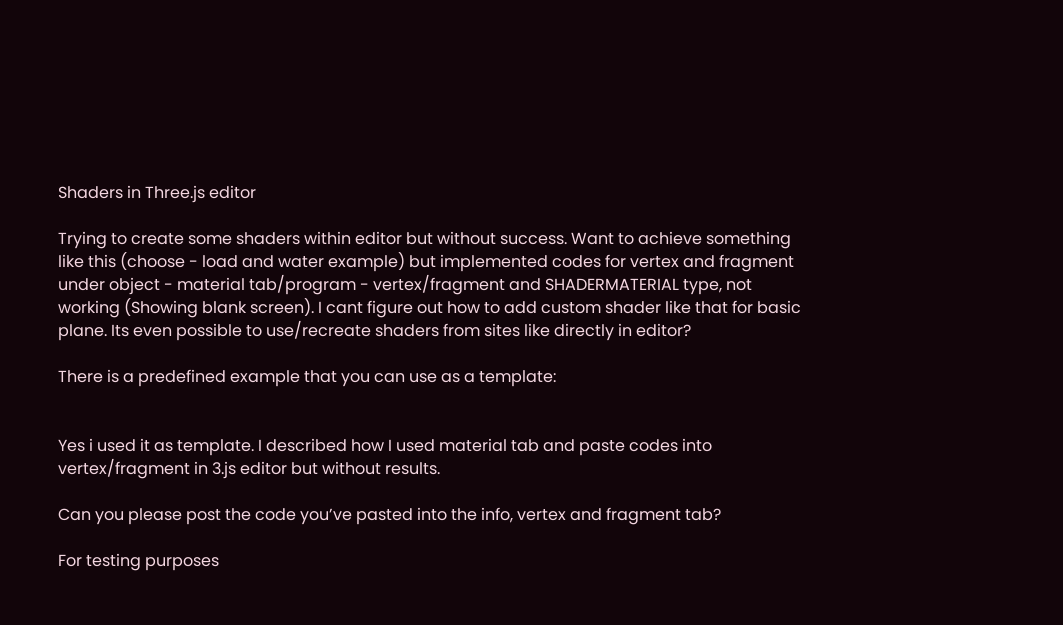Shaders in Three.js editor

Trying to create some shaders within editor but without success. Want to achieve something like this (choose - load and water example) but implemented codes for vertex and fragment under object - material tab/program - vertex/fragment and SHADERMATERIAL type, not working (Showing blank screen). I cant figure out how to add custom shader like that for basic plane. Its even possible to use/recreate shaders from sites like directly in editor?

There is a predefined example that you can use as a template:


Yes i used it as template. I described how I used material tab and paste codes into vertex/fragment in 3.js editor but without results.

Can you please post the code you’ve pasted into the info, vertex and fragment tab?

For testing purposes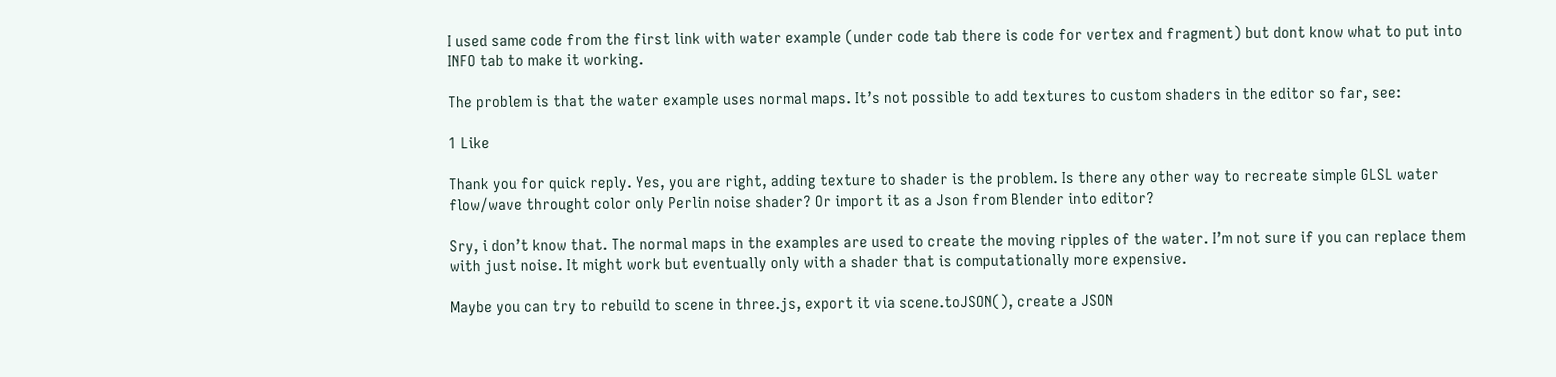I used same code from the first link with water example (under code tab there is code for vertex and fragment) but dont know what to put into INFO tab to make it working.

The problem is that the water example uses normal maps. It’s not possible to add textures to custom shaders in the editor so far, see:

1 Like

Thank you for quick reply. Yes, you are right, adding texture to shader is the problem. Is there any other way to recreate simple GLSL water flow/wave throught color only Perlin noise shader? Or import it as a Json from Blender into editor?

Sry, i don’t know that. The normal maps in the examples are used to create the moving ripples of the water. I’m not sure if you can replace them with just noise. It might work but eventually only with a shader that is computationally more expensive.

Maybe you can try to rebuild to scene in three.js, export it via scene.toJSON(), create a JSON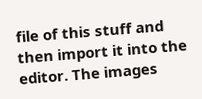file of this stuff and then import it into the editor. The images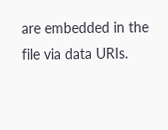are embedded in the file via data URIs.